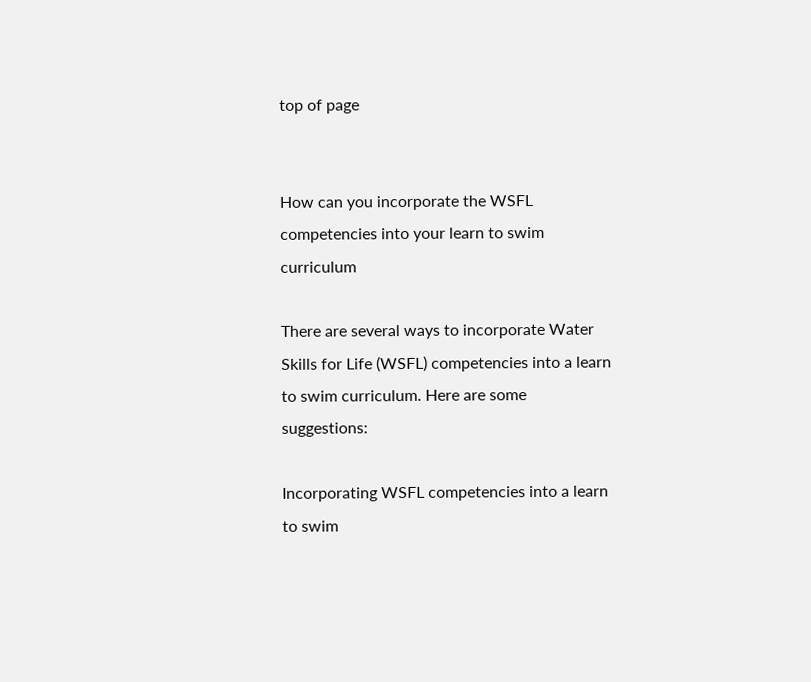top of page


How can you incorporate the WSFL competencies into your learn to swim curriculum

There are several ways to incorporate Water Skills for Life (WSFL) competencies into a learn to swim curriculum. Here are some suggestions:

Incorporating WSFL competencies into a learn to swim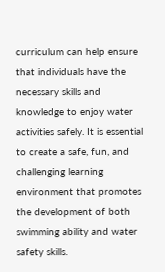curriculum can help ensure that individuals have the necessary skills and knowledge to enjoy water activities safely. It is essential to create a safe, fun, and challenging learning environment that promotes the development of both swimming ability and water safety skills.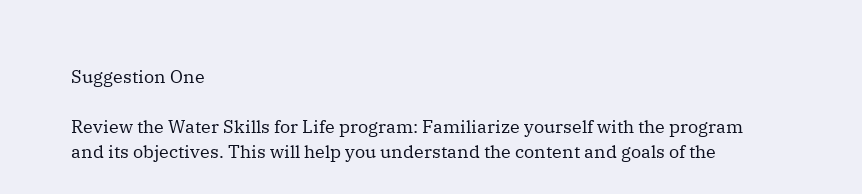Suggestion One

Review the Water Skills for Life program: Familiarize yourself with the program and its objectives. This will help you understand the content and goals of the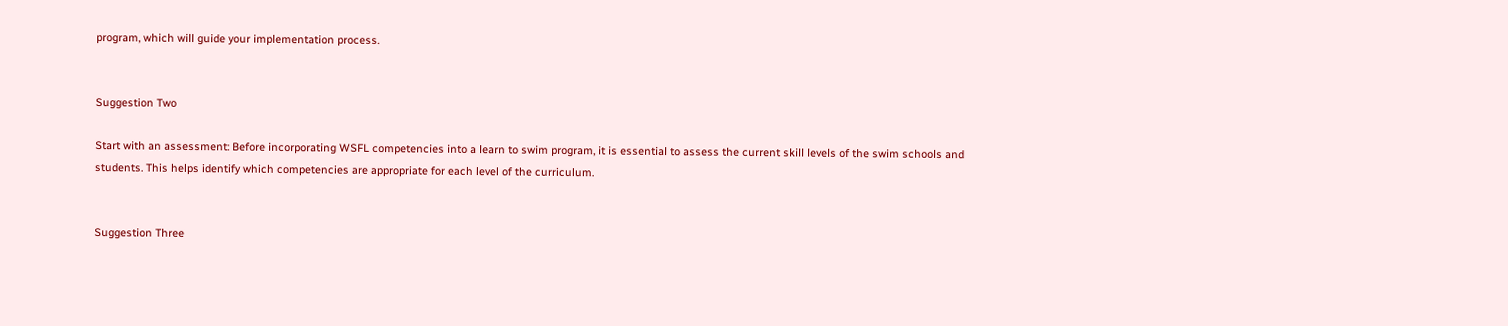program, which will guide your implementation process.


Suggestion Two

Start with an assessment: Before incorporating WSFL competencies into a learn to swim program, it is essential to assess the current skill levels of the swim schools and students. This helps identify which competencies are appropriate for each level of the curriculum.


Suggestion Three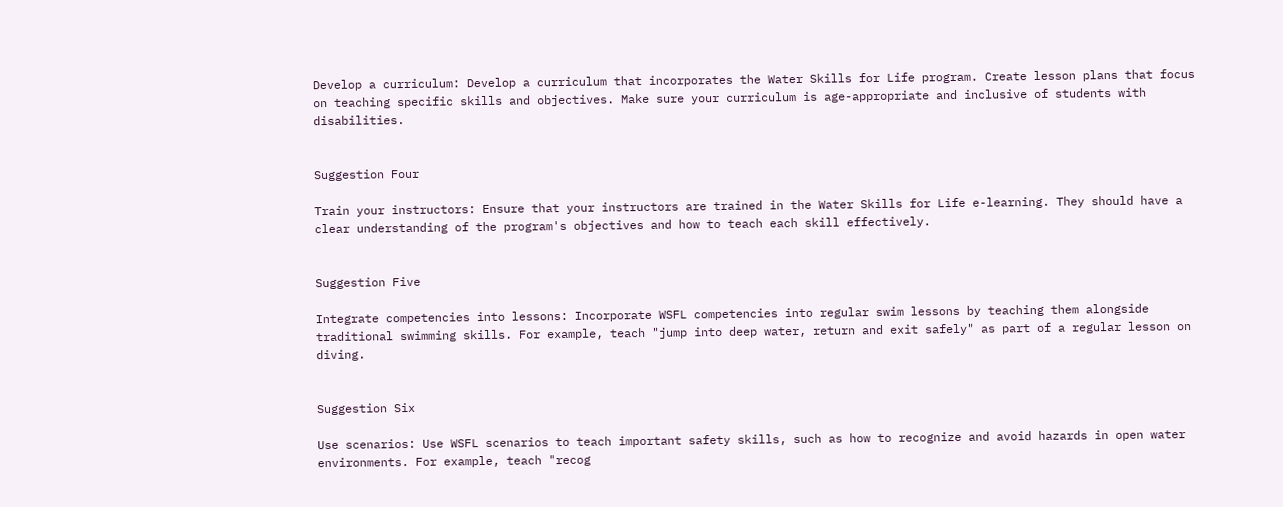Develop a curriculum: Develop a curriculum that incorporates the Water Skills for Life program. Create lesson plans that focus on teaching specific skills and objectives. Make sure your curriculum is age-appropriate and inclusive of students with disabilities.


Suggestion Four

Train your instructors: Ensure that your instructors are trained in the Water Skills for Life e-learning. They should have a clear understanding of the program's objectives and how to teach each skill effectively.


Suggestion Five

Integrate competencies into lessons: Incorporate WSFL competencies into regular swim lessons by teaching them alongside traditional swimming skills. For example, teach "jump into deep water, return and exit safely" as part of a regular lesson on diving.


Suggestion Six

Use scenarios: Use WSFL scenarios to teach important safety skills, such as how to recognize and avoid hazards in open water environments. For example, teach "recog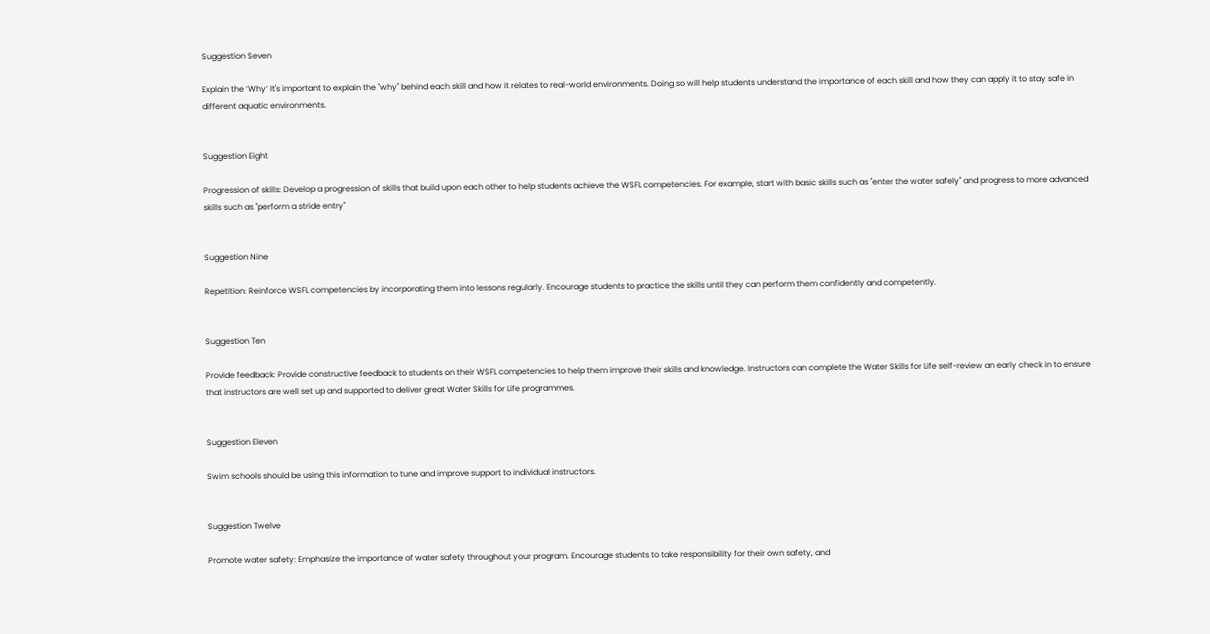Suggestion Seven

Explain the ‘Why’ It's important to explain the "why" behind each skill and how it relates to real-world environments. Doing so will help students understand the importance of each skill and how they can apply it to stay safe in different aquatic environments.


Suggestion Eight

Progression of skills: Develop a progression of skills that build upon each other to help students achieve the WSFL competencies. For example, start with basic skills such as "enter the water safely" and progress to more advanced skills such as "perform a stride entry"


Suggestion Nine

Repetition: Reinforce WSFL competencies by incorporating them into lessons regularly. Encourage students to practice the skills until they can perform them confidently and competently.


Suggestion Ten

Provide feedback: Provide constructive feedback to students on their WSFL competencies to help them improve their skills and knowledge. Instructors can complete the Water Skills for Life self-review an early check in to ensure that instructors are well set up and supported to deliver great Water Skills for Life programmes.


Suggestion Eleven

Swim schools should be using this information to tune and improve support to individual instructors.


Suggestion Twelve

Promote water safety: Emphasize the importance of water safety throughout your program. Encourage students to take responsibility for their own safety, and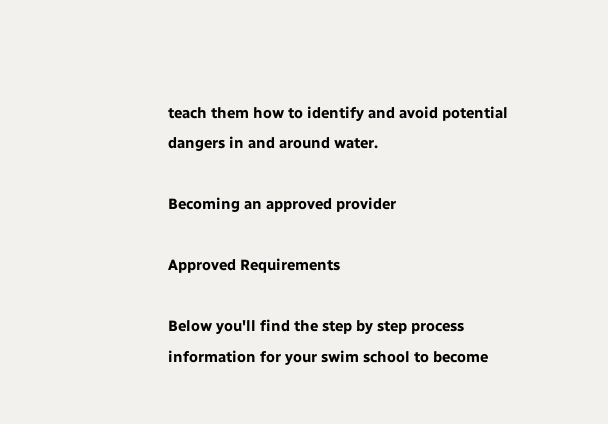teach them how to identify and avoid potential dangers in and around water.

Becoming an approved provider

Approved Requirements

Below you'll find the step by step process information for your swim school to become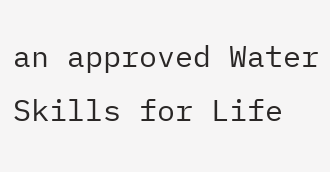an approved Water Skills for Life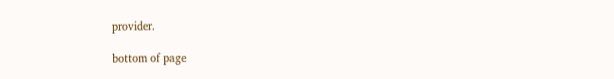provider.

bottom of page